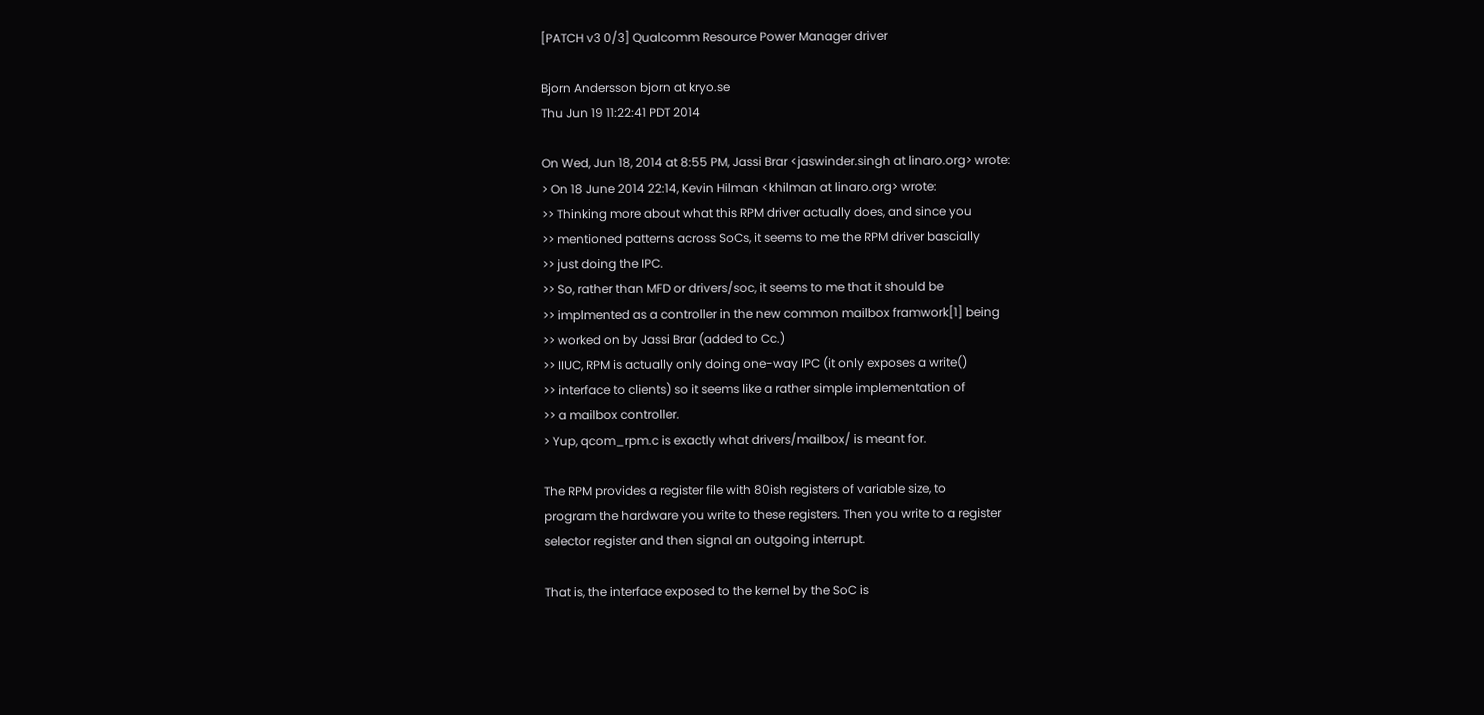[PATCH v3 0/3] Qualcomm Resource Power Manager driver

Bjorn Andersson bjorn at kryo.se
Thu Jun 19 11:22:41 PDT 2014

On Wed, Jun 18, 2014 at 8:55 PM, Jassi Brar <jaswinder.singh at linaro.org> wrote:
> On 18 June 2014 22:14, Kevin Hilman <khilman at linaro.org> wrote:
>> Thinking more about what this RPM driver actually does, and since you
>> mentioned patterns across SoCs, it seems to me the RPM driver bascially
>> just doing the IPC.
>> So, rather than MFD or drivers/soc, it seems to me that it should be
>> implmented as a controller in the new common mailbox framwork[1] being
>> worked on by Jassi Brar (added to Cc.)
>> IIUC, RPM is actually only doing one-way IPC (it only exposes a write()
>> interface to clients) so it seems like a rather simple implementation of
>> a mailbox controller.
> Yup, qcom_rpm.c is exactly what drivers/mailbox/ is meant for.

The RPM provides a register file with 80ish registers of variable size, to
program the hardware you write to these registers. Then you write to a register
selector register and then signal an outgoing interrupt.

That is, the interface exposed to the kernel by the SoC is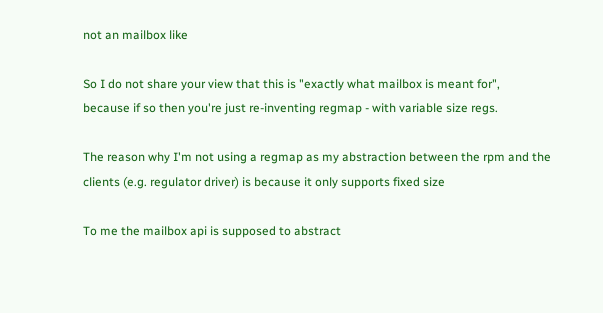not an mailbox like

So I do not share your view that this is "exactly what mailbox is meant for",
because if so then you're just re-inventing regmap - with variable size regs.

The reason why I'm not using a regmap as my abstraction between the rpm and the
clients (e.g. regulator driver) is because it only supports fixed size

To me the mailbox api is supposed to abstract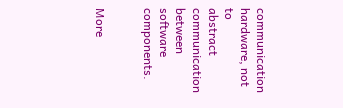communication hardware, not to
abstract communication between software components.


More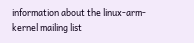information about the linux-arm-kernel mailing list